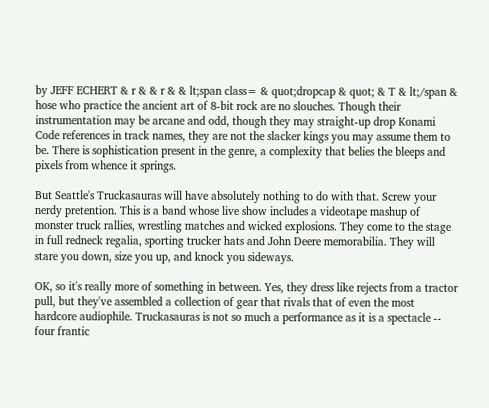by JEFF ECHERT & r & & r & & lt;span class= & quot;dropcap & quot; & T & lt;/span & hose who practice the ancient art of 8-bit rock are no slouches. Though their instrumentation may be arcane and odd, though they may straight-up drop Konami Code references in track names, they are not the slacker kings you may assume them to be. There is sophistication present in the genre, a complexity that belies the bleeps and pixels from whence it springs.

But Seattle's Truckasauras will have absolutely nothing to do with that. Screw your nerdy pretention. This is a band whose live show includes a videotape mashup of monster truck rallies, wrestling matches and wicked explosions. They come to the stage in full redneck regalia, sporting trucker hats and John Deere memorabilia. They will stare you down, size you up, and knock you sideways.

OK, so it's really more of something in between. Yes, they dress like rejects from a tractor pull, but they've assembled a collection of gear that rivals that of even the most hardcore audiophile. Truckasauras is not so much a performance as it is a spectacle -- four frantic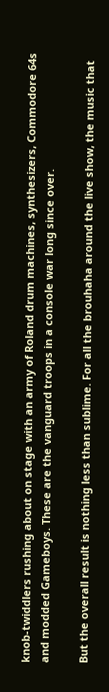knob-twiddlers rushing about on stage with an army of Roland drum machines, synthesizers, Commodore 64s and modded Gameboys. These are the vanguard troops in a console war long since over.

But the overall result is nothing less than sublime. For all the brouhaha around the live show, the music that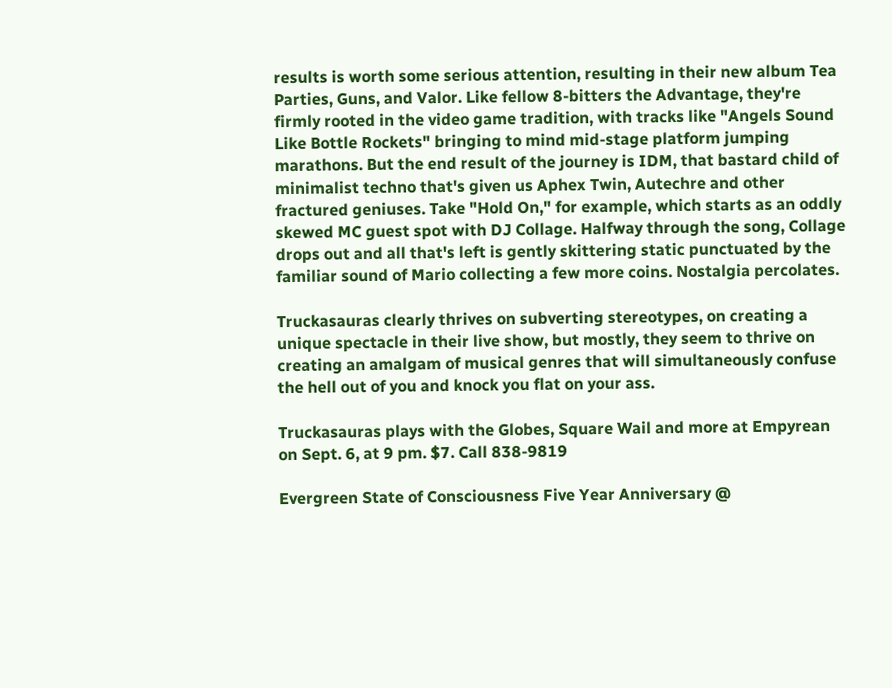results is worth some serious attention, resulting in their new album Tea Parties, Guns, and Valor. Like fellow 8-bitters the Advantage, they're firmly rooted in the video game tradition, with tracks like "Angels Sound Like Bottle Rockets" bringing to mind mid-stage platform jumping marathons. But the end result of the journey is IDM, that bastard child of minimalist techno that's given us Aphex Twin, Autechre and other fractured geniuses. Take "Hold On," for example, which starts as an oddly skewed MC guest spot with DJ Collage. Halfway through the song, Collage drops out and all that's left is gently skittering static punctuated by the familiar sound of Mario collecting a few more coins. Nostalgia percolates.

Truckasauras clearly thrives on subverting stereotypes, on creating a unique spectacle in their live show, but mostly, they seem to thrive on creating an amalgam of musical genres that will simultaneously confuse the hell out of you and knock you flat on your ass.

Truckasauras plays with the Globes, Square Wail and more at Empyrean on Sept. 6, at 9 pm. $7. Call 838-9819

Evergreen State of Consciousness Five Year Anniversary @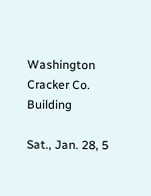Washington Cracker Co. Building

Sat., Jan. 28, 5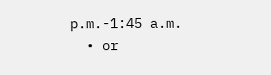p.m.-1:45 a.m.
  • or